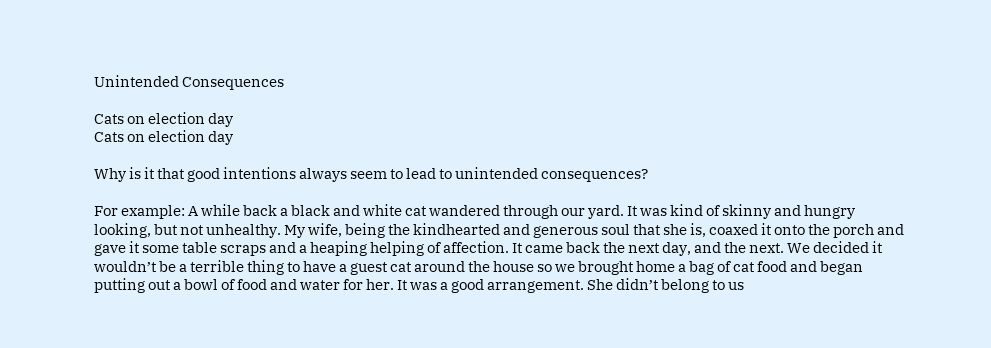Unintended Consequences

Cats on election day
Cats on election day

Why is it that good intentions always seem to lead to unintended consequences?

For example: A while back a black and white cat wandered through our yard. It was kind of skinny and hungry looking, but not unhealthy. My wife, being the kindhearted and generous soul that she is, coaxed it onto the porch and gave it some table scraps and a heaping helping of affection. It came back the next day, and the next. We decided it wouldn’t be a terrible thing to have a guest cat around the house so we brought home a bag of cat food and began putting out a bowl of food and water for her. It was a good arrangement. She didn’t belong to us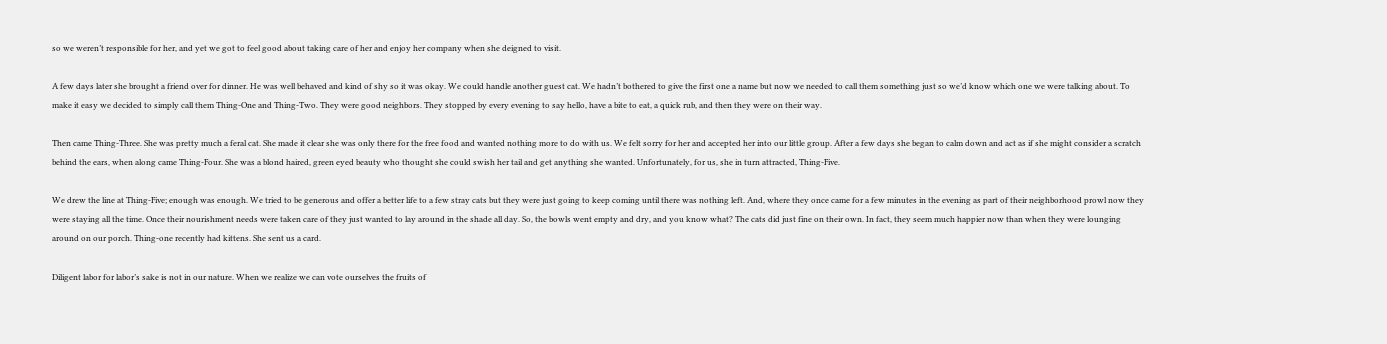so we weren’t responsible for her, and yet we got to feel good about taking care of her and enjoy her company when she deigned to visit.

A few days later she brought a friend over for dinner. He was well behaved and kind of shy so it was okay. We could handle another guest cat. We hadn’t bothered to give the first one a name but now we needed to call them something just so we’d know which one we were talking about. To make it easy we decided to simply call them Thing-One and Thing-Two. They were good neighbors. They stopped by every evening to say hello, have a bite to eat, a quick rub, and then they were on their way.

Then came Thing-Three. She was pretty much a feral cat. She made it clear she was only there for the free food and wanted nothing more to do with us. We felt sorry for her and accepted her into our little group. After a few days she began to calm down and act as if she might consider a scratch behind the ears, when along came Thing-Four. She was a blond haired, green eyed beauty who thought she could swish her tail and get anything she wanted. Unfortunately, for us, she in turn attracted, Thing-Five.

We drew the line at Thing-Five; enough was enough. We tried to be generous and offer a better life to a few stray cats but they were just going to keep coming until there was nothing left. And, where they once came for a few minutes in the evening as part of their neighborhood prowl now they were staying all the time. Once their nourishment needs were taken care of they just wanted to lay around in the shade all day. So, the bowls went empty and dry, and you know what? The cats did just fine on their own. In fact, they seem much happier now than when they were lounging around on our porch. Thing-one recently had kittens. She sent us a card.

Diligent labor for labor’s sake is not in our nature. When we realize we can vote ourselves the fruits of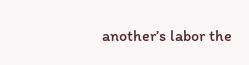another’s labor the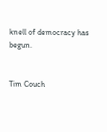knell of democracy has begun.


Tim Couch